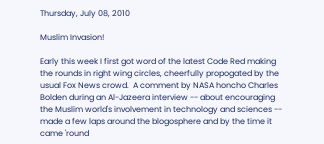Thursday, July 08, 2010

Muslim Invasion!

Early this week I first got word of the latest Code Red making the rounds in right wing circles, cheerfully propogated by the usual Fox News crowd.  A comment by NASA honcho Charles Bolden during an Al-Jazeera interview -- about encouraging the Muslim world's involvement in technology and sciences -- made a few laps around the blogosphere and by the time it came 'round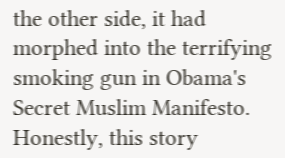the other side, it had morphed into the terrifying smoking gun in Obama's Secret Muslim Manifesto.  Honestly, this story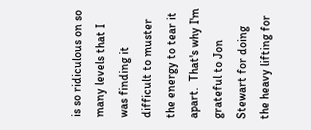is so ridiculous on so many levels that I was finding it difficult to muster the energy to tear it apart.  That's why I'm grateful to Jon Stewart for doing the heavy lifting for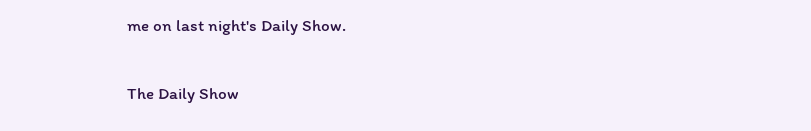me on last night's Daily Show.

The Daily Show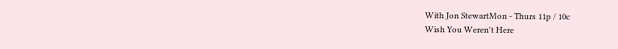With Jon StewartMon - Thurs 11p / 10c
Wish You Weren't Here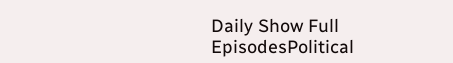Daily Show Full EpisodesPolitical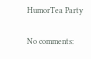HumorTea Party

No comments: